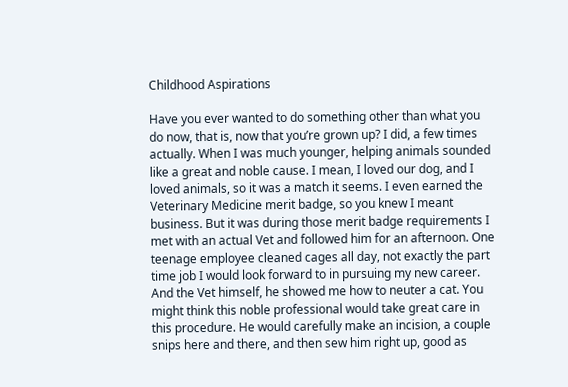Childhood Aspirations

Have you ever wanted to do something other than what you do now, that is, now that you’re grown up? I did, a few times actually. When I was much younger, helping animals sounded like a great and noble cause. I mean, I loved our dog, and I loved animals, so it was a match it seems. I even earned the Veterinary Medicine merit badge, so you knew I meant business. But it was during those merit badge requirements I met with an actual Vet and followed him for an afternoon. One teenage employee cleaned cages all day, not exactly the part time job I would look forward to in pursuing my new career. And the Vet himself, he showed me how to neuter a cat. You might think this noble professional would take great care in this procedure. He would carefully make an incision, a couple snips here and there, and then sew him right up, good as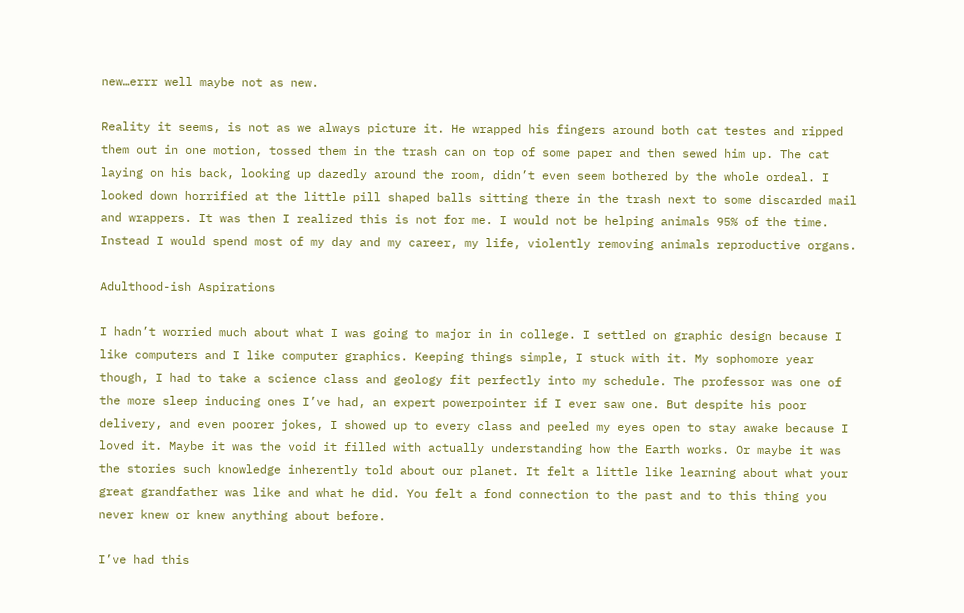new…errr well maybe not as new.

Reality it seems, is not as we always picture it. He wrapped his fingers around both cat testes and ripped them out in one motion, tossed them in the trash can on top of some paper and then sewed him up. The cat laying on his back, looking up dazedly around the room, didn’t even seem bothered by the whole ordeal. I looked down horrified at the little pill shaped balls sitting there in the trash next to some discarded mail and wrappers. It was then I realized this is not for me. I would not be helping animals 95% of the time. Instead I would spend most of my day and my career, my life, violently removing animals reproductive organs.

Adulthood-ish Aspirations

I hadn’t worried much about what I was going to major in in college. I settled on graphic design because I like computers and I like computer graphics. Keeping things simple, I stuck with it. My sophomore year though, I had to take a science class and geology fit perfectly into my schedule. The professor was one of the more sleep inducing ones I’ve had, an expert powerpointer if I ever saw one. But despite his poor delivery, and even poorer jokes, I showed up to every class and peeled my eyes open to stay awake because I loved it. Maybe it was the void it filled with actually understanding how the Earth works. Or maybe it was the stories such knowledge inherently told about our planet. It felt a little like learning about what your great grandfather was like and what he did. You felt a fond connection to the past and to this thing you never knew or knew anything about before.

I’ve had this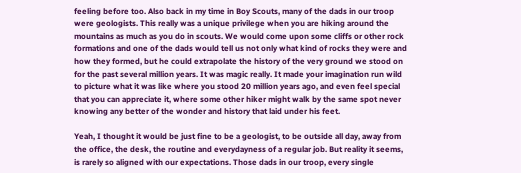feeling before too. Also back in my time in Boy Scouts, many of the dads in our troop were geologists. This really was a unique privilege when you are hiking around the mountains as much as you do in scouts. We would come upon some cliffs or other rock formations and one of the dads would tell us not only what kind of rocks they were and how they formed, but he could extrapolate the history of the very ground we stood on for the past several million years. It was magic really. It made your imagination run wild to picture what it was like where you stood 20 million years ago, and even feel special that you can appreciate it, where some other hiker might walk by the same spot never knowing any better of the wonder and history that laid under his feet.

Yeah, I thought it would be just fine to be a geologist, to be outside all day, away from the office, the desk, the routine and everydayness of a regular job. But reality it seems, is rarely so aligned with our expectations. Those dads in our troop, every single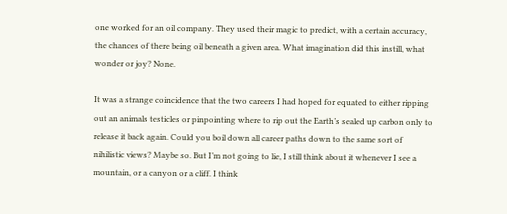one worked for an oil company. They used their magic to predict, with a certain accuracy, the chances of there being oil beneath a given area. What imagination did this instill, what wonder or joy? None.

It was a strange coincidence that the two careers I had hoped for equated to either ripping out an animals testicles or pinpointing where to rip out the Earth’s sealed up carbon only to release it back again. Could you boil down all career paths down to the same sort of nihilistic views? Maybe so. But I’m not going to lie, I still think about it whenever I see a mountain, or a canyon or a cliff. I think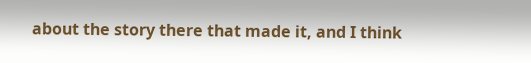about the story there that made it, and I think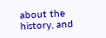about the history, and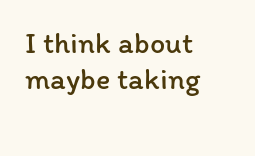I think about maybe taking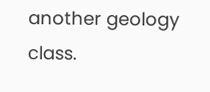another geology class.